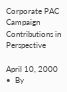Corporate PAC Campaign Contributions in Perspective

April 10, 2000   •  By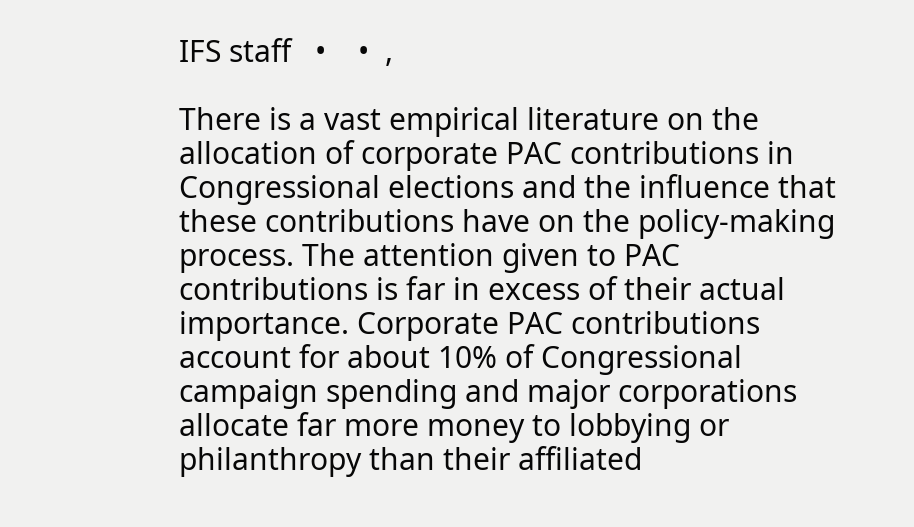IFS staff   •    •  ,

There is a vast empirical literature on the allocation of corporate PAC contributions in Congressional elections and the influence that these contributions have on the policy-making process. The attention given to PAC contributions is far in excess of their actual importance. Corporate PAC contributions account for about 10% of Congressional campaign spending and major corporations allocate far more money to lobbying or philanthropy than their affiliated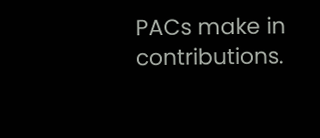PACs make in contributions.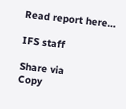Read report here…

IFS staff

Share via
Copy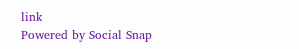link
Powered by Social Snap